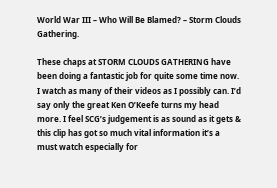World War III – Who Will Be Blamed? – Storm Clouds Gathering.

These chaps at STORM CLOUDS GATHERING have been doing a fantastic job for quite some time now. I watch as many of their videos as I possibly can. I’d say only the great Ken O’Keefe turns my head more. I feel SCG’s judgement is as sound as it gets & this clip has got so much vital information it’s a must watch especially for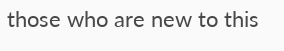those who are new to this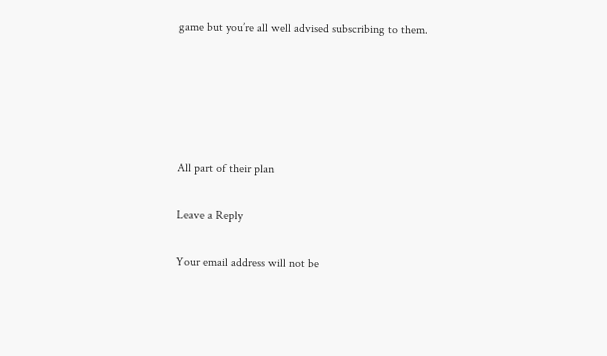game but you’re all well advised subscribing to them.





All part of their plan

Leave a Reply

Your email address will not be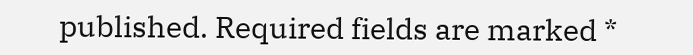published. Required fields are marked *